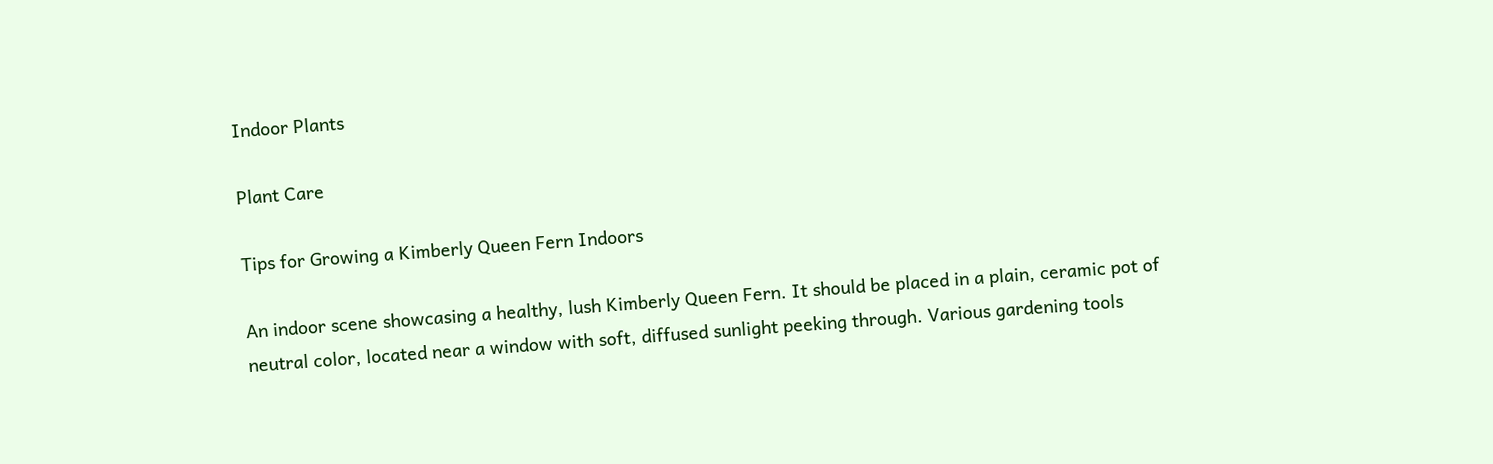Indoor Plants

Plant Care

Tips for Growing a Kimberly Queen Fern Indoors

An indoor scene showcasing a healthy, lush Kimberly Queen Fern. It should be placed in a plain, ceramic pot of neutral color, located near a window with soft, diffused sunlight peeking through. Various gardening tools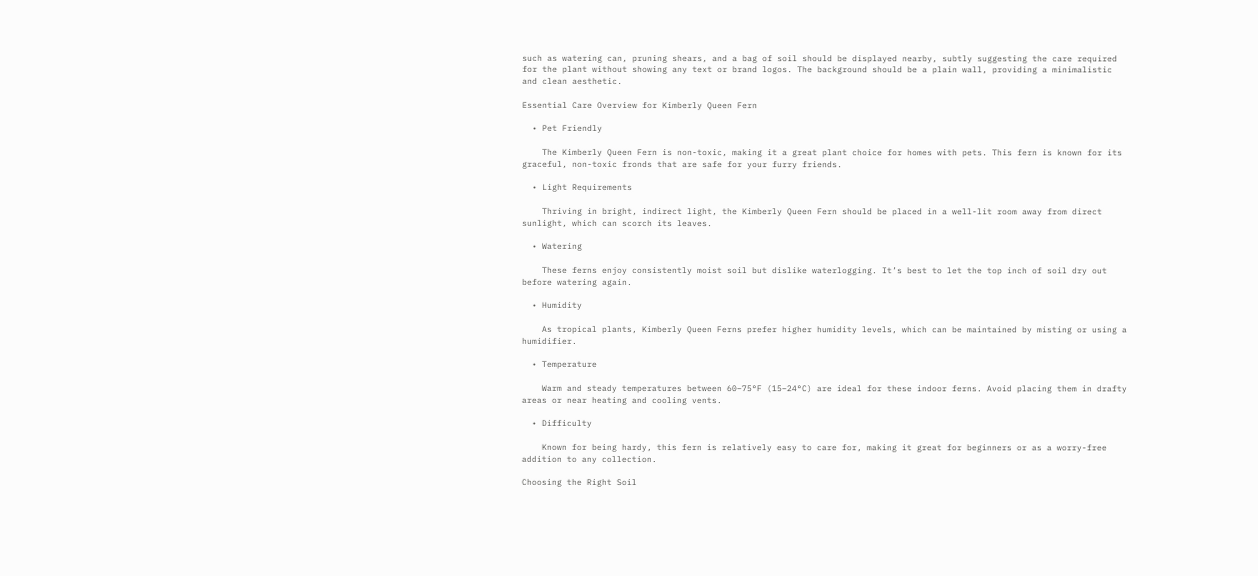such as watering can, pruning shears, and a bag of soil should be displayed nearby, subtly suggesting the care required for the plant without showing any text or brand logos. The background should be a plain wall, providing a minimalistic and clean aesthetic.

Essential Care Overview for Kimberly Queen Fern

  • Pet Friendly

    The Kimberly Queen Fern is non-toxic, making it a great plant choice for homes with pets. This fern is known for its graceful, non-toxic fronds that are safe for your furry friends.

  • Light Requirements

    Thriving in bright, indirect light, the Kimberly Queen Fern should be placed in a well-lit room away from direct sunlight, which can scorch its leaves.

  • Watering

    These ferns enjoy consistently moist soil but dislike waterlogging. It’s best to let the top inch of soil dry out before watering again.

  • Humidity

    As tropical plants, Kimberly Queen Ferns prefer higher humidity levels, which can be maintained by misting or using a humidifier.

  • Temperature

    Warm and steady temperatures between 60–75°F (15–24°C) are ideal for these indoor ferns. Avoid placing them in drafty areas or near heating and cooling vents.

  • Difficulty

    Known for being hardy, this fern is relatively easy to care for, making it great for beginners or as a worry-free addition to any collection.

Choosing the Right Soil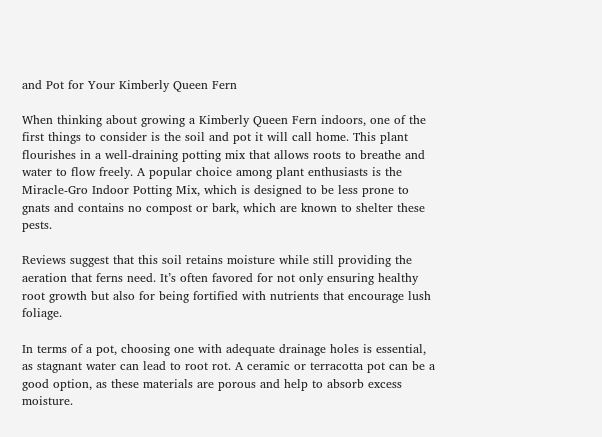and Pot for Your Kimberly Queen Fern

When thinking about growing a Kimberly Queen Fern indoors, one of the first things to consider is the soil and pot it will call home. This plant flourishes in a well-draining potting mix that allows roots to breathe and water to flow freely. A popular choice among plant enthusiasts is the Miracle-Gro Indoor Potting Mix, which is designed to be less prone to gnats and contains no compost or bark, which are known to shelter these pests.

Reviews suggest that this soil retains moisture while still providing the aeration that ferns need. It’s often favored for not only ensuring healthy root growth but also for being fortified with nutrients that encourage lush foliage.

In terms of a pot, choosing one with adequate drainage holes is essential, as stagnant water can lead to root rot. A ceramic or terracotta pot can be a good option, as these materials are porous and help to absorb excess moisture.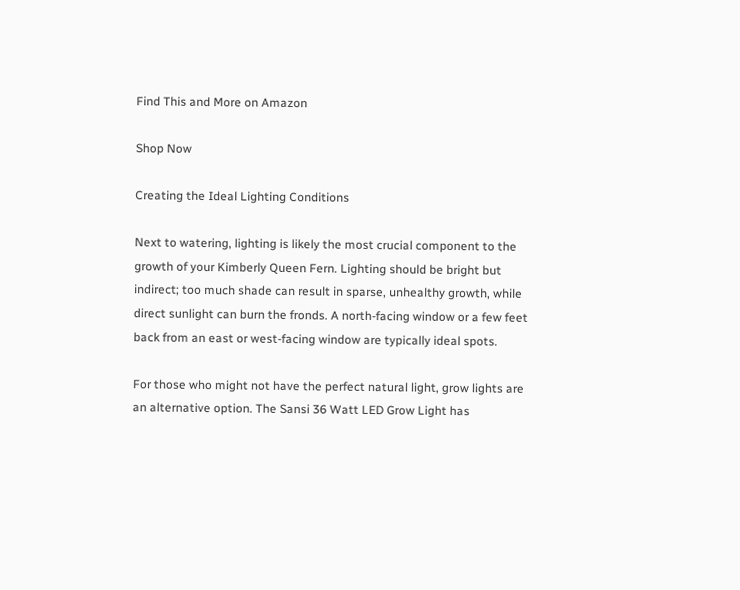Find This and More on Amazon

Shop Now

Creating the Ideal Lighting Conditions

Next to watering, lighting is likely the most crucial component to the growth of your Kimberly Queen Fern. Lighting should be bright but indirect; too much shade can result in sparse, unhealthy growth, while direct sunlight can burn the fronds. A north-facing window or a few feet back from an east or west-facing window are typically ideal spots.

For those who might not have the perfect natural light, grow lights are an alternative option. The Sansi 36 Watt LED Grow Light has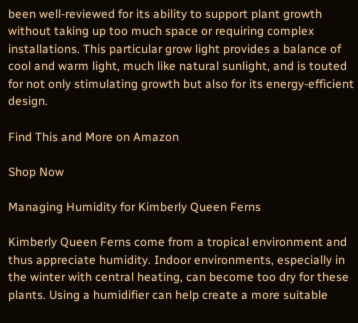been well-reviewed for its ability to support plant growth without taking up too much space or requiring complex installations. This particular grow light provides a balance of cool and warm light, much like natural sunlight, and is touted for not only stimulating growth but also for its energy-efficient design.

Find This and More on Amazon

Shop Now

Managing Humidity for Kimberly Queen Ferns

Kimberly Queen Ferns come from a tropical environment and thus appreciate humidity. Indoor environments, especially in the winter with central heating, can become too dry for these plants. Using a humidifier can help create a more suitable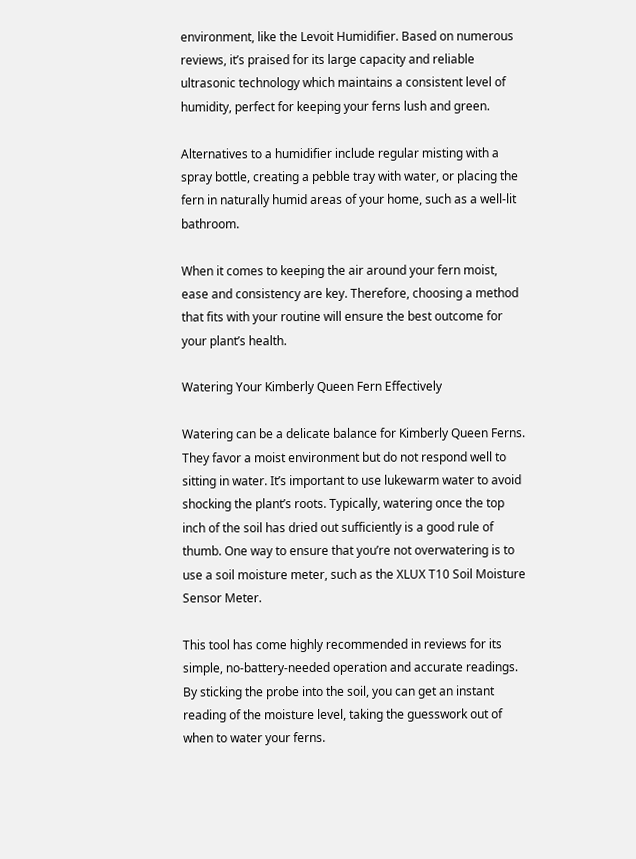environment, like the Levoit Humidifier. Based on numerous reviews, it’s praised for its large capacity and reliable ultrasonic technology which maintains a consistent level of humidity, perfect for keeping your ferns lush and green.

Alternatives to a humidifier include regular misting with a spray bottle, creating a pebble tray with water, or placing the fern in naturally humid areas of your home, such as a well-lit bathroom.

When it comes to keeping the air around your fern moist, ease and consistency are key. Therefore, choosing a method that fits with your routine will ensure the best outcome for your plant’s health.

Watering Your Kimberly Queen Fern Effectively

Watering can be a delicate balance for Kimberly Queen Ferns. They favor a moist environment but do not respond well to sitting in water. It’s important to use lukewarm water to avoid shocking the plant’s roots. Typically, watering once the top inch of the soil has dried out sufficiently is a good rule of thumb. One way to ensure that you’re not overwatering is to use a soil moisture meter, such as the XLUX T10 Soil Moisture Sensor Meter.

This tool has come highly recommended in reviews for its simple, no-battery-needed operation and accurate readings. By sticking the probe into the soil, you can get an instant reading of the moisture level, taking the guesswork out of when to water your ferns.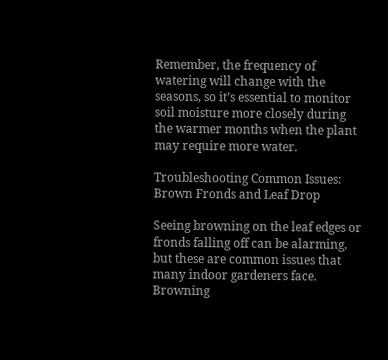Remember, the frequency of watering will change with the seasons, so it’s essential to monitor soil moisture more closely during the warmer months when the plant may require more water.

Troubleshooting Common Issues: Brown Fronds and Leaf Drop

Seeing browning on the leaf edges or fronds falling off can be alarming, but these are common issues that many indoor gardeners face. Browning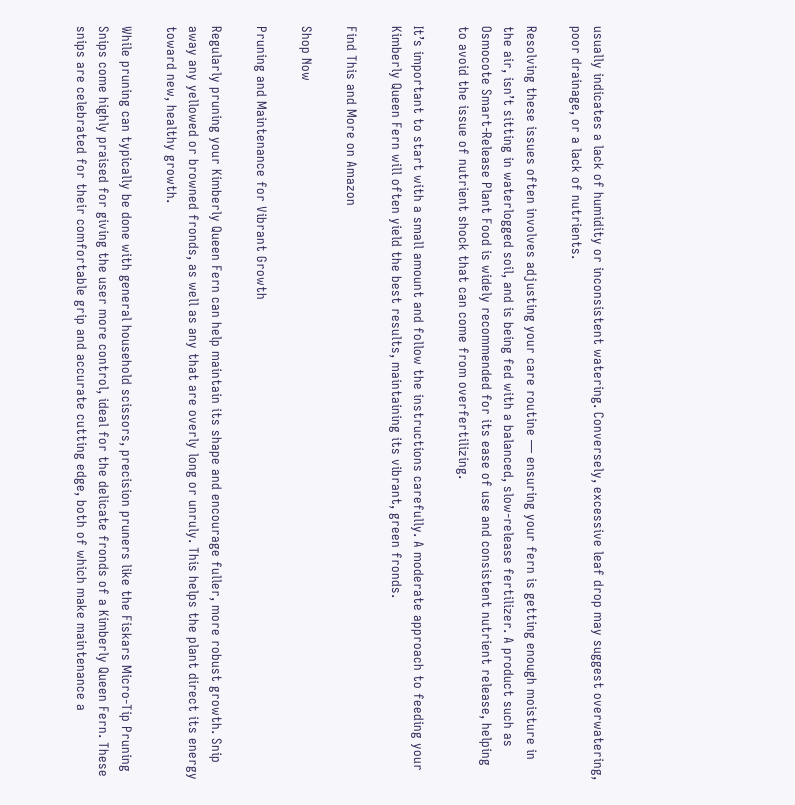usually indicates a lack of humidity or inconsistent watering. Conversely, excessive leaf drop may suggest overwatering, poor drainage, or a lack of nutrients.

Resolving these issues often involves adjusting your care routine — ensuring your fern is getting enough moisture in the air, isn’t sitting in waterlogged soil, and is being fed with a balanced, slow-release fertilizer. A product such as Osmocote Smart-Release Plant Food is widely recommended for its ease of use and consistent nutrient release, helping to avoid the issue of nutrient shock that can come from overfertilizing.

It’s important to start with a small amount and follow the instructions carefully. A moderate approach to feeding your Kimberly Queen Fern will often yield the best results, maintaining its vibrant, green fronds.

Find This and More on Amazon

Shop Now

Pruning and Maintenance for Vibrant Growth

Regularly pruning your Kimberly Queen Fern can help maintain its shape and encourage fuller, more robust growth. Snip away any yellowed or browned fronds, as well as any that are overly long or unruly. This helps the plant direct its energy toward new, healthy growth.

While pruning can typically be done with general household scissors, precision pruners like the Fiskars Micro-Tip Pruning Snips come highly praised for giving the user more control, ideal for the delicate fronds of a Kimberly Queen Fern. These snips are celebrated for their comfortable grip and accurate cutting edge, both of which make maintenance a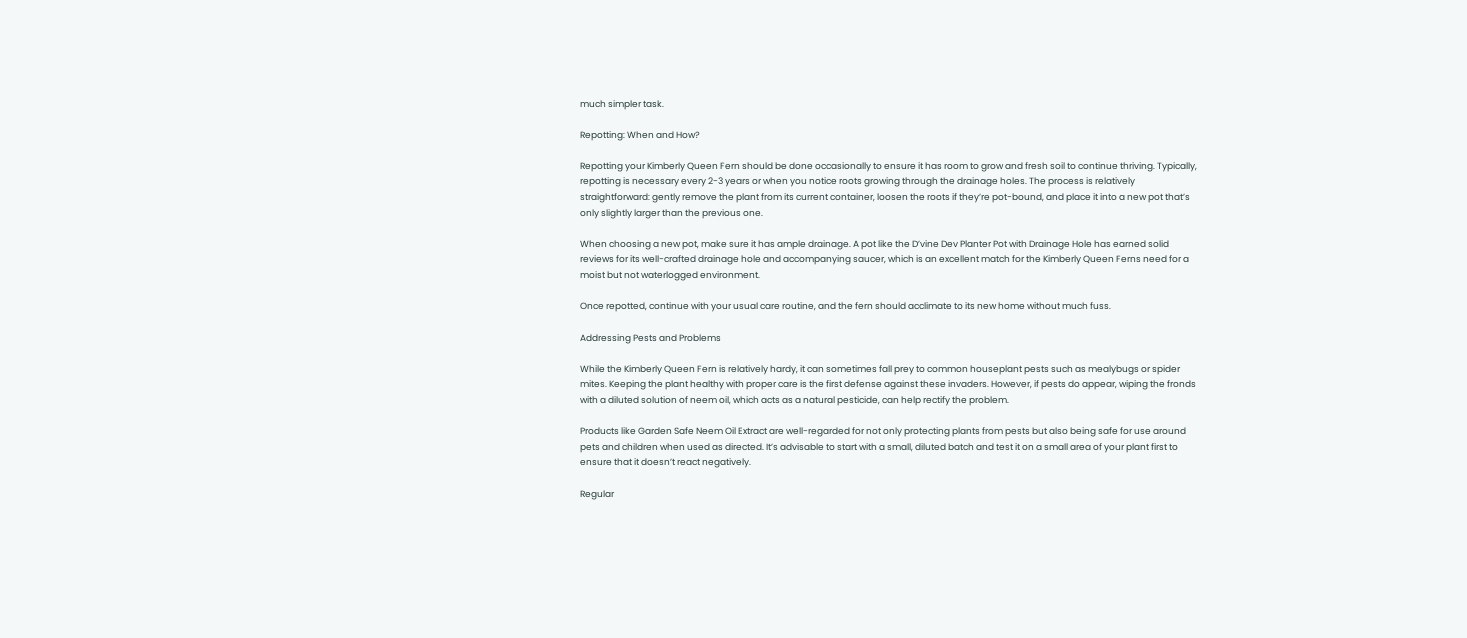much simpler task.

Repotting: When and How?

Repotting your Kimberly Queen Fern should be done occasionally to ensure it has room to grow and fresh soil to continue thriving. Typically, repotting is necessary every 2-3 years or when you notice roots growing through the drainage holes. The process is relatively straightforward: gently remove the plant from its current container, loosen the roots if they’re pot-bound, and place it into a new pot that’s only slightly larger than the previous one.

When choosing a new pot, make sure it has ample drainage. A pot like the D’vine Dev Planter Pot with Drainage Hole has earned solid reviews for its well-crafted drainage hole and accompanying saucer, which is an excellent match for the Kimberly Queen Ferns need for a moist but not waterlogged environment.

Once repotted, continue with your usual care routine, and the fern should acclimate to its new home without much fuss.

Addressing Pests and Problems

While the Kimberly Queen Fern is relatively hardy, it can sometimes fall prey to common houseplant pests such as mealybugs or spider mites. Keeping the plant healthy with proper care is the first defense against these invaders. However, if pests do appear, wiping the fronds with a diluted solution of neem oil, which acts as a natural pesticide, can help rectify the problem.

Products like Garden Safe Neem Oil Extract are well-regarded for not only protecting plants from pests but also being safe for use around pets and children when used as directed. It’s advisable to start with a small, diluted batch and test it on a small area of your plant first to ensure that it doesn’t react negatively.

Regular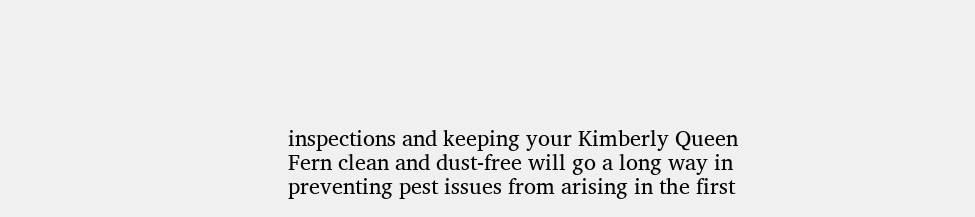inspections and keeping your Kimberly Queen Fern clean and dust-free will go a long way in preventing pest issues from arising in the first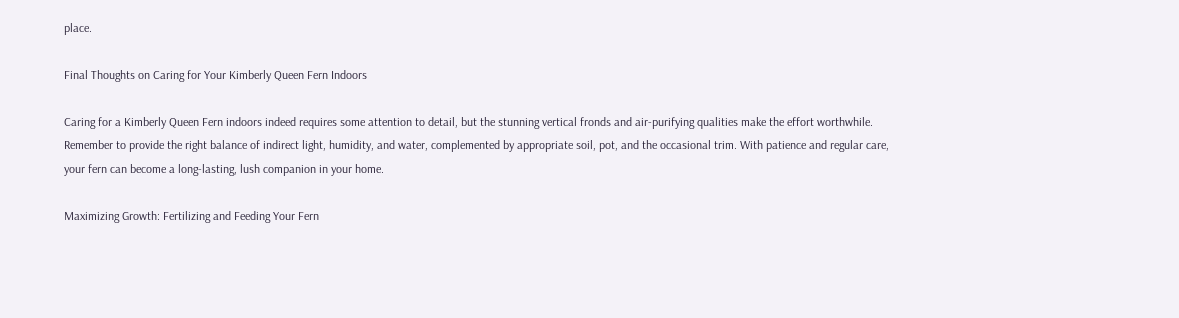place.

Final Thoughts on Caring for Your Kimberly Queen Fern Indoors

Caring for a Kimberly Queen Fern indoors indeed requires some attention to detail, but the stunning vertical fronds and air-purifying qualities make the effort worthwhile. Remember to provide the right balance of indirect light, humidity, and water, complemented by appropriate soil, pot, and the occasional trim. With patience and regular care, your fern can become a long-lasting, lush companion in your home.

Maximizing Growth: Fertilizing and Feeding Your Fern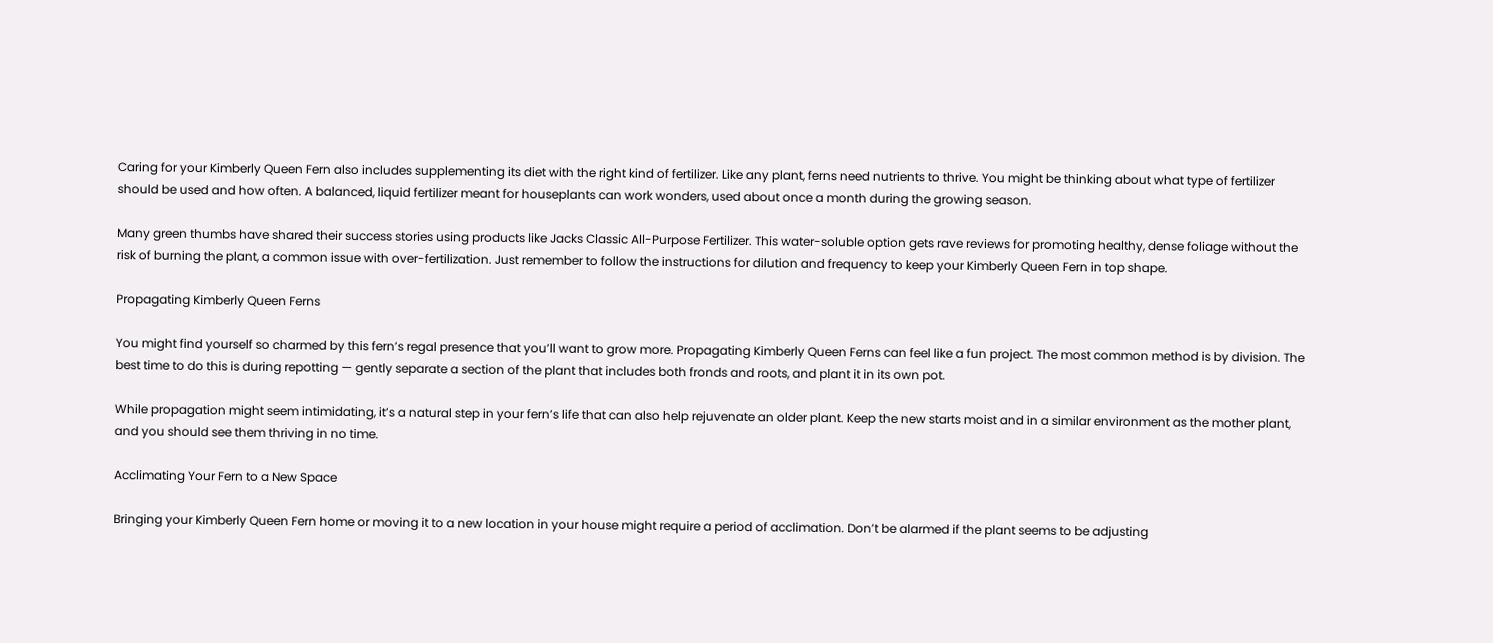Caring for your Kimberly Queen Fern also includes supplementing its diet with the right kind of fertilizer. Like any plant, ferns need nutrients to thrive. You might be thinking about what type of fertilizer should be used and how often. A balanced, liquid fertilizer meant for houseplants can work wonders, used about once a month during the growing season.

Many green thumbs have shared their success stories using products like Jacks Classic All-Purpose Fertilizer. This water-soluble option gets rave reviews for promoting healthy, dense foliage without the risk of burning the plant, a common issue with over-fertilization. Just remember to follow the instructions for dilution and frequency to keep your Kimberly Queen Fern in top shape.

Propagating Kimberly Queen Ferns

You might find yourself so charmed by this fern’s regal presence that you’ll want to grow more. Propagating Kimberly Queen Ferns can feel like a fun project. The most common method is by division. The best time to do this is during repotting — gently separate a section of the plant that includes both fronds and roots, and plant it in its own pot.

While propagation might seem intimidating, it’s a natural step in your fern’s life that can also help rejuvenate an older plant. Keep the new starts moist and in a similar environment as the mother plant, and you should see them thriving in no time.

Acclimating Your Fern to a New Space

Bringing your Kimberly Queen Fern home or moving it to a new location in your house might require a period of acclimation. Don’t be alarmed if the plant seems to be adjusting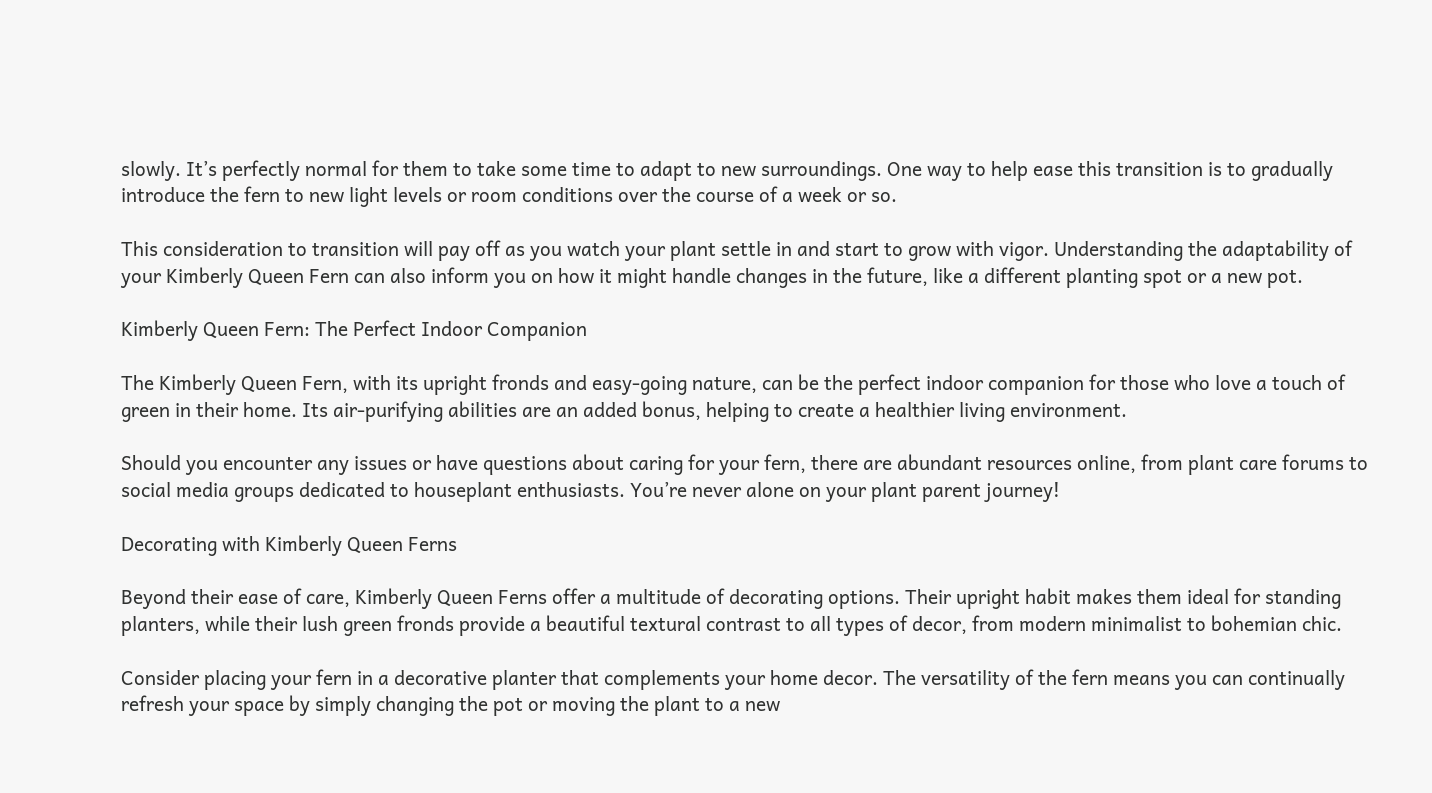slowly. It’s perfectly normal for them to take some time to adapt to new surroundings. One way to help ease this transition is to gradually introduce the fern to new light levels or room conditions over the course of a week or so.

This consideration to transition will pay off as you watch your plant settle in and start to grow with vigor. Understanding the adaptability of your Kimberly Queen Fern can also inform you on how it might handle changes in the future, like a different planting spot or a new pot.

Kimberly Queen Fern: The Perfect Indoor Companion

The Kimberly Queen Fern, with its upright fronds and easy-going nature, can be the perfect indoor companion for those who love a touch of green in their home. Its air-purifying abilities are an added bonus, helping to create a healthier living environment.

Should you encounter any issues or have questions about caring for your fern, there are abundant resources online, from plant care forums to social media groups dedicated to houseplant enthusiasts. You’re never alone on your plant parent journey!

Decorating with Kimberly Queen Ferns

Beyond their ease of care, Kimberly Queen Ferns offer a multitude of decorating options. Their upright habit makes them ideal for standing planters, while their lush green fronds provide a beautiful textural contrast to all types of decor, from modern minimalist to bohemian chic.

Consider placing your fern in a decorative planter that complements your home decor. The versatility of the fern means you can continually refresh your space by simply changing the pot or moving the plant to a new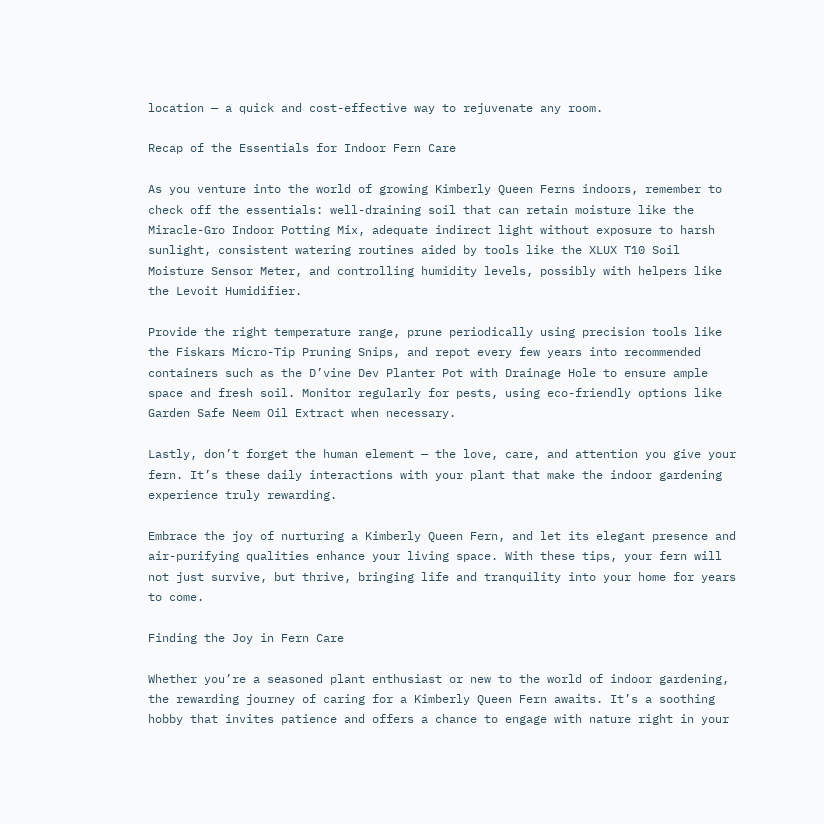location — a quick and cost-effective way to rejuvenate any room.

Recap of the Essentials for Indoor Fern Care

As you venture into the world of growing Kimberly Queen Ferns indoors, remember to check off the essentials: well-draining soil that can retain moisture like the Miracle-Gro Indoor Potting Mix, adequate indirect light without exposure to harsh sunlight, consistent watering routines aided by tools like the XLUX T10 Soil Moisture Sensor Meter, and controlling humidity levels, possibly with helpers like the Levoit Humidifier.

Provide the right temperature range, prune periodically using precision tools like the Fiskars Micro-Tip Pruning Snips, and repot every few years into recommended containers such as the D’vine Dev Planter Pot with Drainage Hole to ensure ample space and fresh soil. Monitor regularly for pests, using eco-friendly options like Garden Safe Neem Oil Extract when necessary.

Lastly, don’t forget the human element — the love, care, and attention you give your fern. It’s these daily interactions with your plant that make the indoor gardening experience truly rewarding.

Embrace the joy of nurturing a Kimberly Queen Fern, and let its elegant presence and air-purifying qualities enhance your living space. With these tips, your fern will not just survive, but thrive, bringing life and tranquility into your home for years to come.

Finding the Joy in Fern Care

Whether you’re a seasoned plant enthusiast or new to the world of indoor gardening, the rewarding journey of caring for a Kimberly Queen Fern awaits. It’s a soothing hobby that invites patience and offers a chance to engage with nature right in your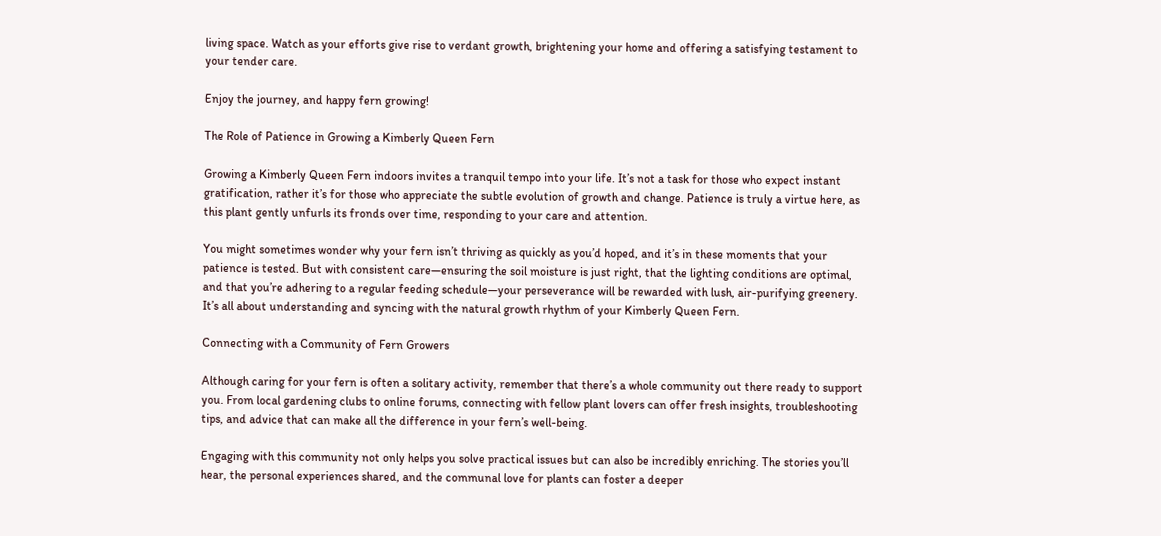living space. Watch as your efforts give rise to verdant growth, brightening your home and offering a satisfying testament to your tender care.

Enjoy the journey, and happy fern growing!

The Role of Patience in Growing a Kimberly Queen Fern

Growing a Kimberly Queen Fern indoors invites a tranquil tempo into your life. It’s not a task for those who expect instant gratification, rather it’s for those who appreciate the subtle evolution of growth and change. Patience is truly a virtue here, as this plant gently unfurls its fronds over time, responding to your care and attention.

You might sometimes wonder why your fern isn’t thriving as quickly as you’d hoped, and it’s in these moments that your patience is tested. But with consistent care—ensuring the soil moisture is just right, that the lighting conditions are optimal, and that you’re adhering to a regular feeding schedule—your perseverance will be rewarded with lush, air-purifying greenery. It’s all about understanding and syncing with the natural growth rhythm of your Kimberly Queen Fern.

Connecting with a Community of Fern Growers

Although caring for your fern is often a solitary activity, remember that there’s a whole community out there ready to support you. From local gardening clubs to online forums, connecting with fellow plant lovers can offer fresh insights, troubleshooting tips, and advice that can make all the difference in your fern’s well-being.

Engaging with this community not only helps you solve practical issues but can also be incredibly enriching. The stories you’ll hear, the personal experiences shared, and the communal love for plants can foster a deeper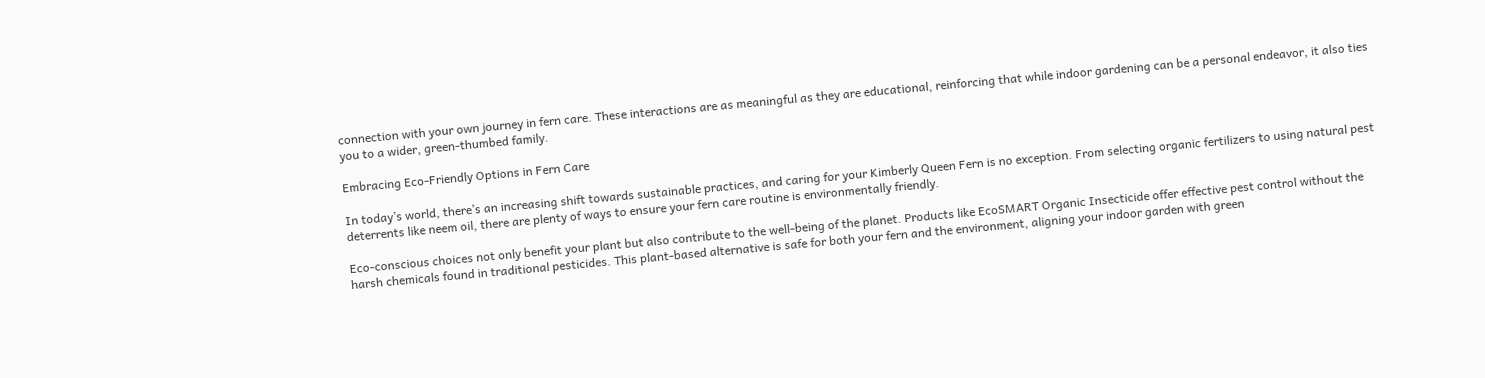connection with your own journey in fern care. These interactions are as meaningful as they are educational, reinforcing that while indoor gardening can be a personal endeavor, it also ties you to a wider, green-thumbed family.

Embracing Eco-Friendly Options in Fern Care

In today’s world, there’s an increasing shift towards sustainable practices, and caring for your Kimberly Queen Fern is no exception. From selecting organic fertilizers to using natural pest deterrents like neem oil, there are plenty of ways to ensure your fern care routine is environmentally friendly.

Eco-conscious choices not only benefit your plant but also contribute to the well-being of the planet. Products like EcoSMART Organic Insecticide offer effective pest control without the harsh chemicals found in traditional pesticides. This plant-based alternative is safe for both your fern and the environment, aligning your indoor garden with green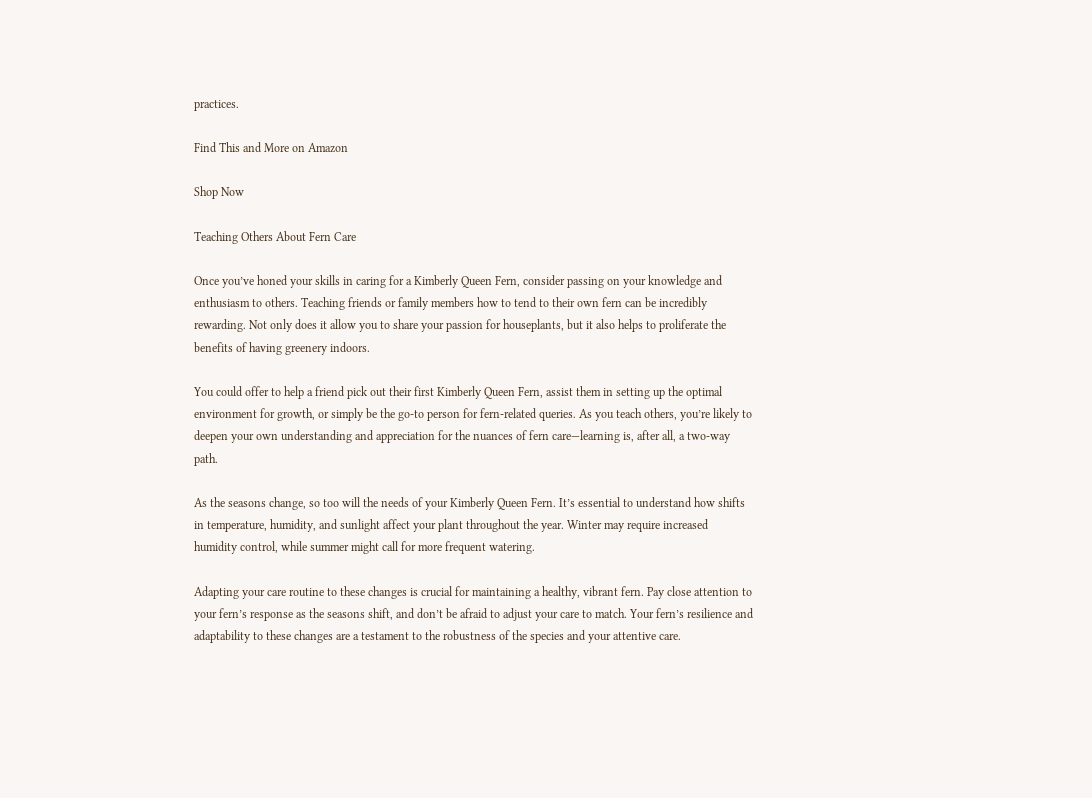practices.

Find This and More on Amazon

Shop Now

Teaching Others About Fern Care

Once you’ve honed your skills in caring for a Kimberly Queen Fern, consider passing on your knowledge and enthusiasm to others. Teaching friends or family members how to tend to their own fern can be incredibly rewarding. Not only does it allow you to share your passion for houseplants, but it also helps to proliferate the benefits of having greenery indoors.

You could offer to help a friend pick out their first Kimberly Queen Fern, assist them in setting up the optimal environment for growth, or simply be the go-to person for fern-related queries. As you teach others, you’re likely to deepen your own understanding and appreciation for the nuances of fern care—learning is, after all, a two-way path.

As the seasons change, so too will the needs of your Kimberly Queen Fern. It’s essential to understand how shifts in temperature, humidity, and sunlight affect your plant throughout the year. Winter may require increased humidity control, while summer might call for more frequent watering.

Adapting your care routine to these changes is crucial for maintaining a healthy, vibrant fern. Pay close attention to your fern’s response as the seasons shift, and don’t be afraid to adjust your care to match. Your fern’s resilience and adaptability to these changes are a testament to the robustness of the species and your attentive care.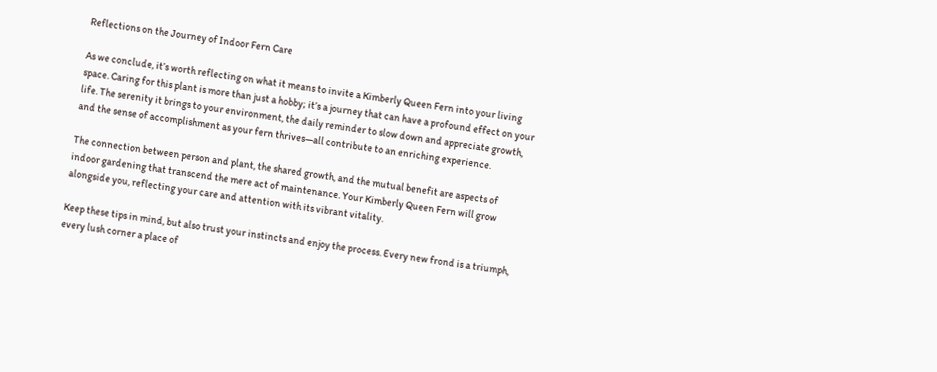Reflections on the Journey of Indoor Fern Care

As we conclude, it’s worth reflecting on what it means to invite a Kimberly Queen Fern into your living space. Caring for this plant is more than just a hobby; it’s a journey that can have a profound effect on your life. The serenity it brings to your environment, the daily reminder to slow down and appreciate growth, and the sense of accomplishment as your fern thrives—all contribute to an enriching experience.

The connection between person and plant, the shared growth, and the mutual benefit are aspects of indoor gardening that transcend the mere act of maintenance. Your Kimberly Queen Fern will grow alongside you, reflecting your care and attention with its vibrant vitality.

Keep these tips in mind, but also trust your instincts and enjoy the process. Every new frond is a triumph, every lush corner a place of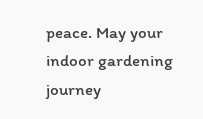peace. May your indoor gardening journey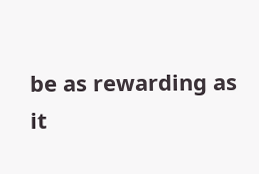be as rewarding as it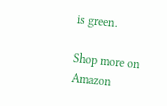is green.

Shop more on Amazon